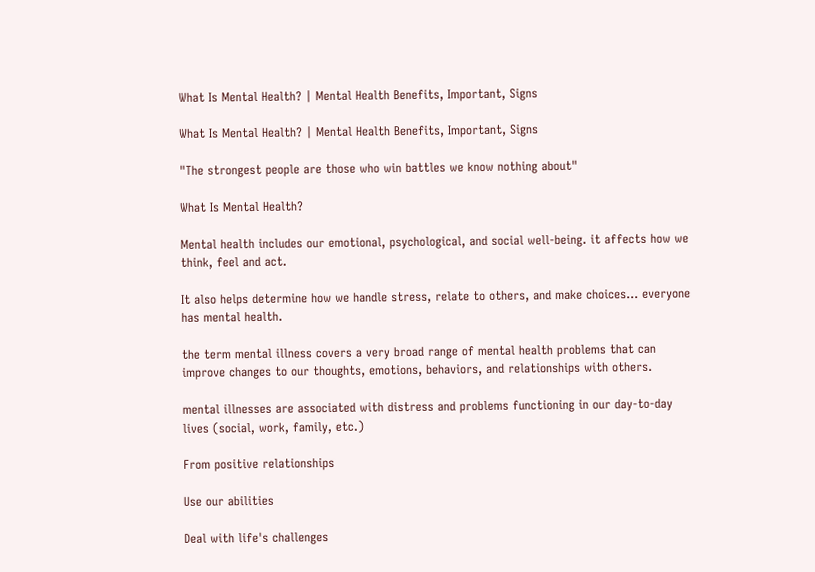What Is Mental Health? | Mental Health Benefits, Important, Signs

What Is Mental Health? | Mental Health Benefits, Important, Signs

"The strongest people are those who win battles we know nothing about"

What Is Mental Health?

Mental health includes our emotional, psychological, and social well-being. it affects how we think, feel and act.

It also helps determine how we handle stress, relate to others, and make choices... everyone has mental health.

the term mental illness covers a very broad range of mental health problems that can improve changes to our thoughts, emotions, behaviors, and relationships with others.

mental illnesses are associated with distress and problems functioning in our day-to-day lives (social, work, family, etc.)

From positive relationships

Use our abilities

Deal with life's challenges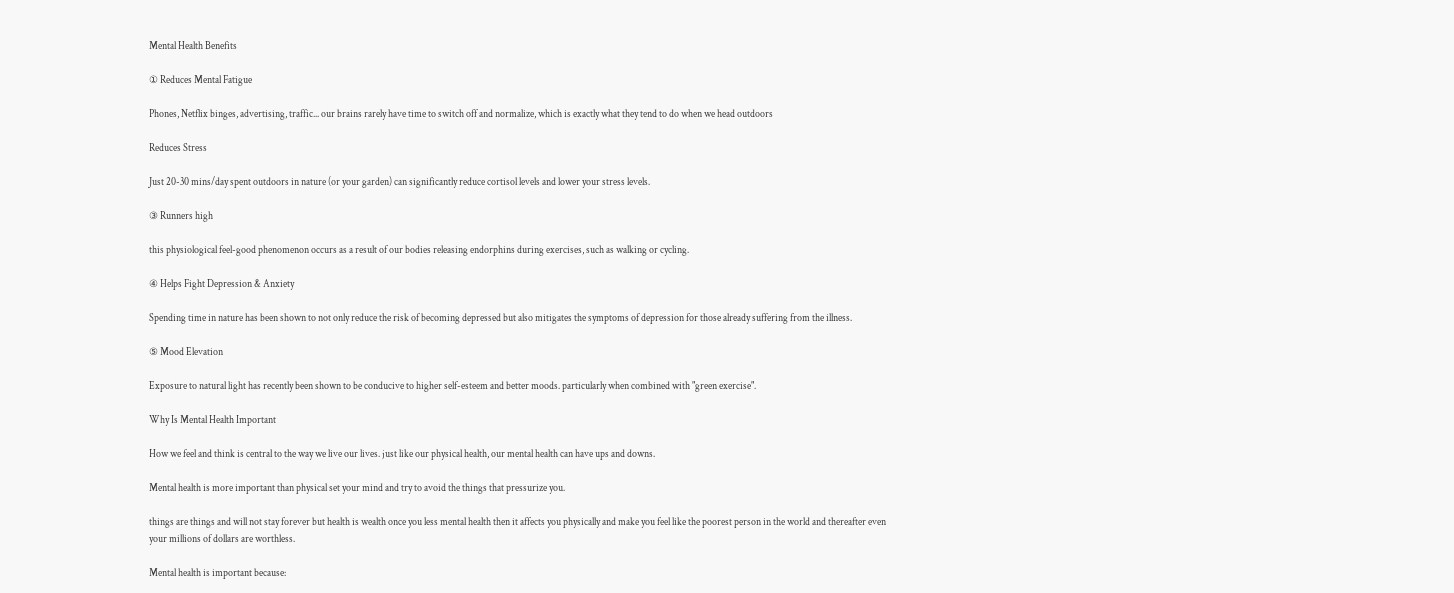Mental Health Benefits

① Reduces Mental Fatigue

Phones, Netflix binges, advertising, traffic... our brains rarely have time to switch off and normalize, which is exactly what they tend to do when we head outdoors

Reduces Stress

Just 20-30 mins/day spent outdoors in nature (or your garden) can significantly reduce cortisol levels and lower your stress levels.

③ Runners high

this physiological feel-good phenomenon occurs as a result of our bodies releasing endorphins during exercises, such as walking or cycling.

④ Helps Fight Depression & Anxiety

Spending time in nature has been shown to not only reduce the risk of becoming depressed but also mitigates the symptoms of depression for those already suffering from the illness.

⑤ Mood Elevation

Exposure to natural light has recently been shown to be conducive to higher self-esteem and better moods. particularly when combined with "green exercise".

Why Is Mental Health Important

How we feel and think is central to the way we live our lives. just like our physical health, our mental health can have ups and downs.

Mental health is more important than physical set your mind and try to avoid the things that pressurize you.

things are things and will not stay forever but health is wealth once you less mental health then it affects you physically and make you feel like the poorest person in the world and thereafter even your millions of dollars are worthless.

Mental health is important because: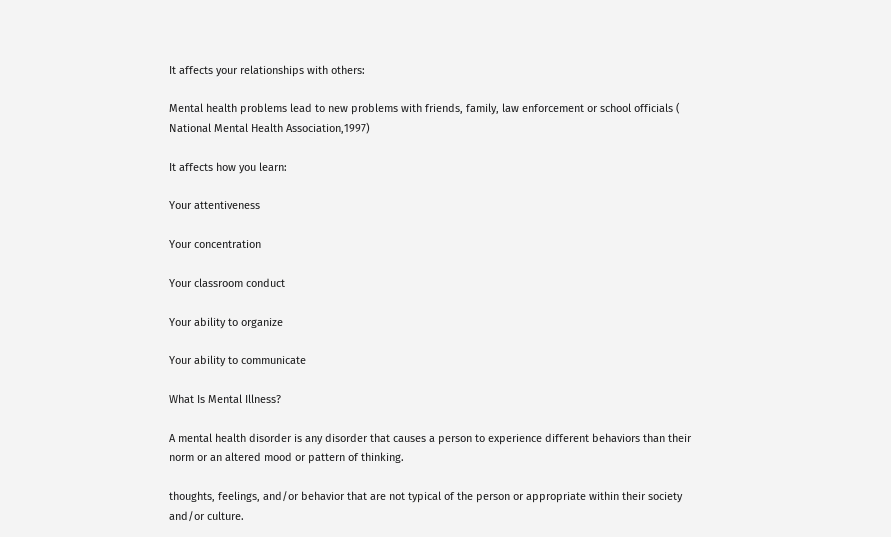It affects your relationships with others:

Mental health problems lead to new problems with friends, family, law enforcement or school officials ( National Mental Health Association,1997)

It affects how you learn:

Your attentiveness

Your concentration

Your classroom conduct

Your ability to organize

Your ability to communicate

What Is Mental Illness?

A mental health disorder is any disorder that causes a person to experience different behaviors than their norm or an altered mood or pattern of thinking.

thoughts, feelings, and/or behavior that are not typical of the person or appropriate within their society and/or culture.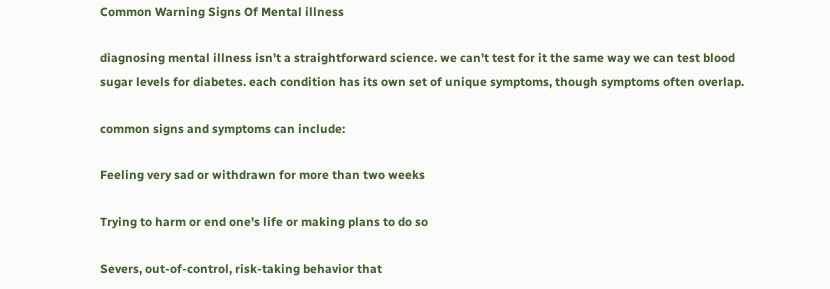Common Warning Signs Of Mental illness

diagnosing mental illness isn't a straightforward science. we can't test for it the same way we can test blood sugar levels for diabetes. each condition has its own set of unique symptoms, though symptoms often overlap.

common signs and symptoms can include:

Feeling very sad or withdrawn for more than two weeks

Trying to harm or end one's life or making plans to do so

Severs, out-of-control, risk-taking behavior that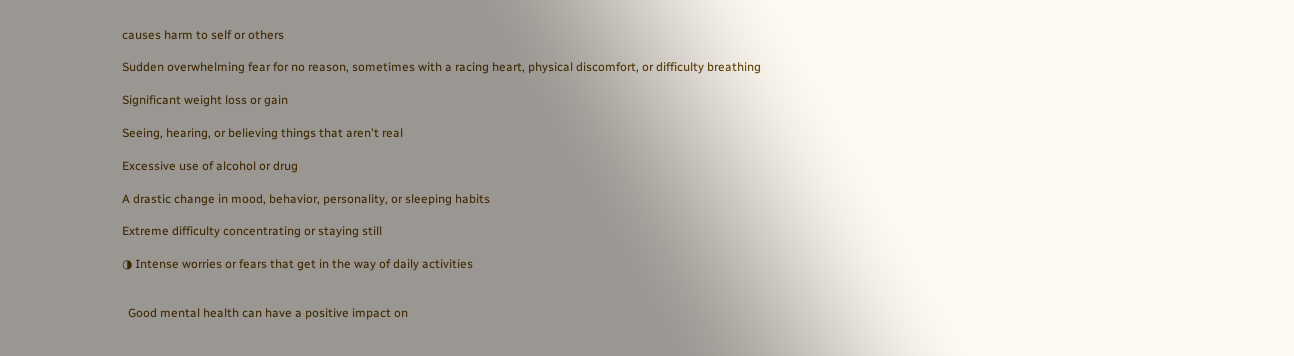causes harm to self or others

Sudden overwhelming fear for no reason, sometimes with a racing heart, physical discomfort, or difficulty breathing

Significant weight loss or gain

Seeing, hearing, or believing things that aren't real

Excessive use of alcohol or drug

A drastic change in mood, behavior, personality, or sleeping habits

Extreme difficulty concentrating or staying still

◑ Intense worries or fears that get in the way of daily activities


  Good mental health can have a positive impact on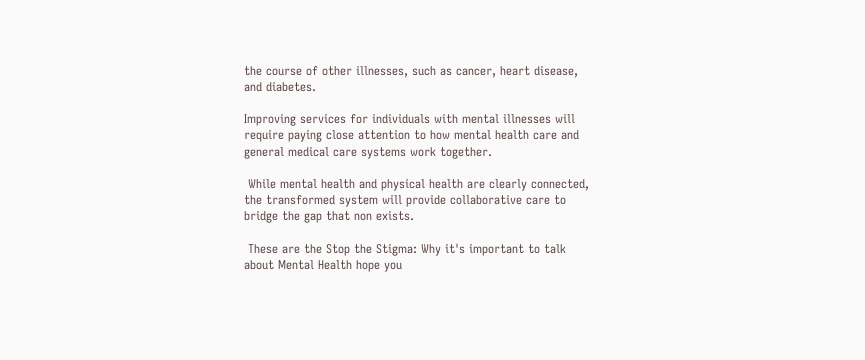the course of other illnesses, such as cancer, heart disease, and diabetes.

Improving services for individuals with mental illnesses will require paying close attention to how mental health care and general medical care systems work together.

 While mental health and physical health are clearly connected, the transformed system will provide collaborative care to bridge the gap that non exists.

 These are the Stop the Stigma: Why it's important to talk about Mental Health hope you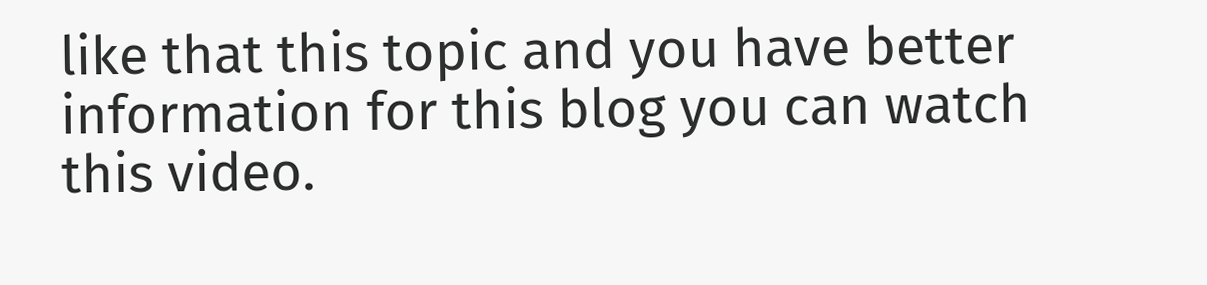like that this topic and you have better information for this blog you can watch this video.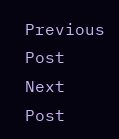Previous Post Next Post